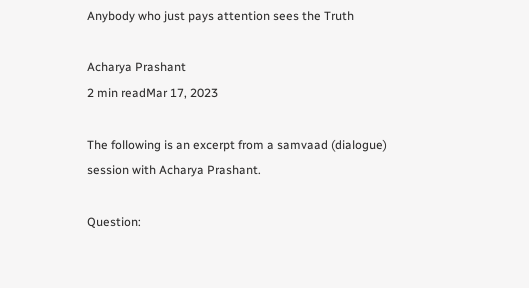Anybody who just pays attention sees the Truth

Acharya Prashant
2 min readMar 17, 2023

The following is an excerpt from a samvaad (dialogue) session with Acharya Prashant.

Question: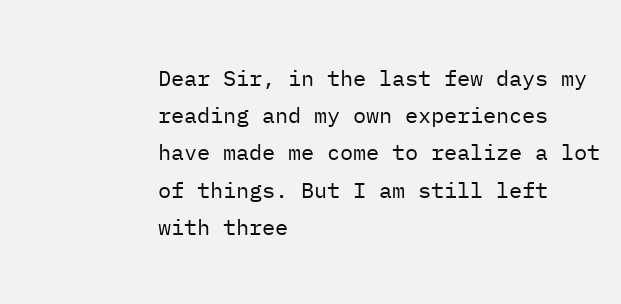Dear Sir, in the last few days my reading and my own experiences have made me come to realize a lot of things. But I am still left with three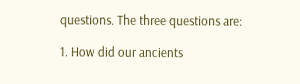questions. The three questions are:

1. How did our ancients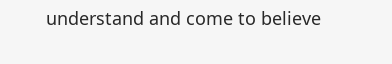understand and come to believe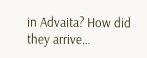in Advaita? How did they arrive…